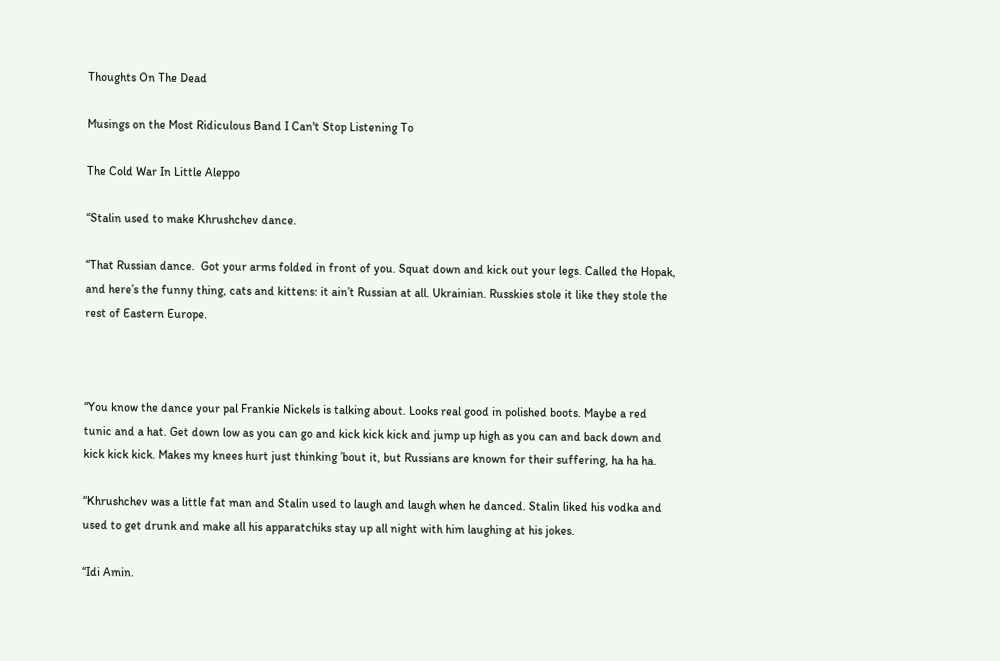Thoughts On The Dead

Musings on the Most Ridiculous Band I Can't Stop Listening To

The Cold War In Little Aleppo

“Stalin used to make Khrushchev dance.

“That Russian dance.  Got your arms folded in front of you. Squat down and kick out your legs. Called the Hopak, and here’s the funny thing, cats and kittens: it ain’t Russian at all. Ukrainian. Russkies stole it like they stole the rest of Eastern Europe.



“You know the dance your pal Frankie Nickels is talking about. Looks real good in polished boots. Maybe a red tunic and a hat. Get down low as you can go and kick kick kick and jump up high as you can and back down and kick kick kick. Makes my knees hurt just thinking ’bout it, but Russians are known for their suffering, ha ha ha.

“Khrushchev was a little fat man and Stalin used to laugh and laugh when he danced. Stalin liked his vodka and used to get drunk and make all his apparatchiks stay up all night with him laughing at his jokes.

“Idi Amin.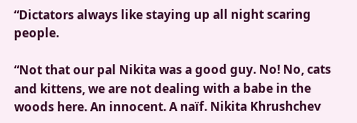“Dictators always like staying up all night scaring people.

“Not that our pal Nikita was a good guy. No! No, cats and kittens, we are not dealing with a babe in the woods here. An innocent. A naïf. Nikita Khrushchev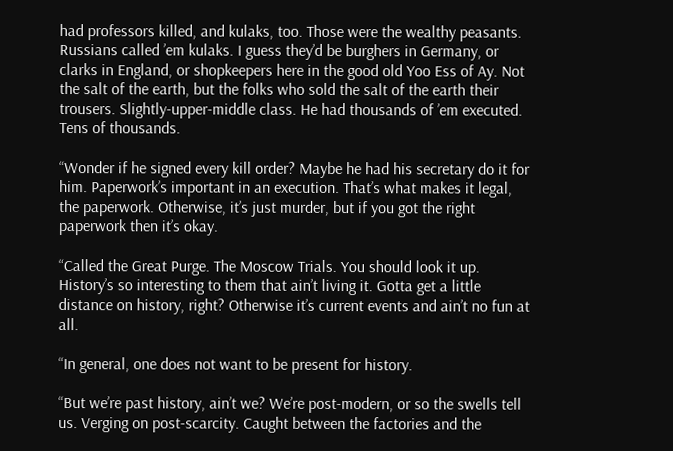had professors killed, and kulaks, too. Those were the wealthy peasants. Russians called ’em kulaks. I guess they’d be burghers in Germany, or clarks in England, or shopkeepers here in the good old Yoo Ess of Ay. Not the salt of the earth, but the folks who sold the salt of the earth their trousers. Slightly-upper-middle class. He had thousands of ’em executed. Tens of thousands.

“Wonder if he signed every kill order? Maybe he had his secretary do it for him. Paperwork’s important in an execution. That’s what makes it legal, the paperwork. Otherwise, it’s just murder, but if you got the right paperwork then it’s okay.

“Called the Great Purge. The Moscow Trials. You should look it up. History’s so interesting to them that ain’t living it. Gotta get a little distance on history, right? Otherwise it’s current events and ain’t no fun at all.

“In general, one does not want to be present for history.

“But we’re past history, ain’t we? We’re post-modern, or so the swells tell us. Verging on post-scarcity. Caught between the factories and the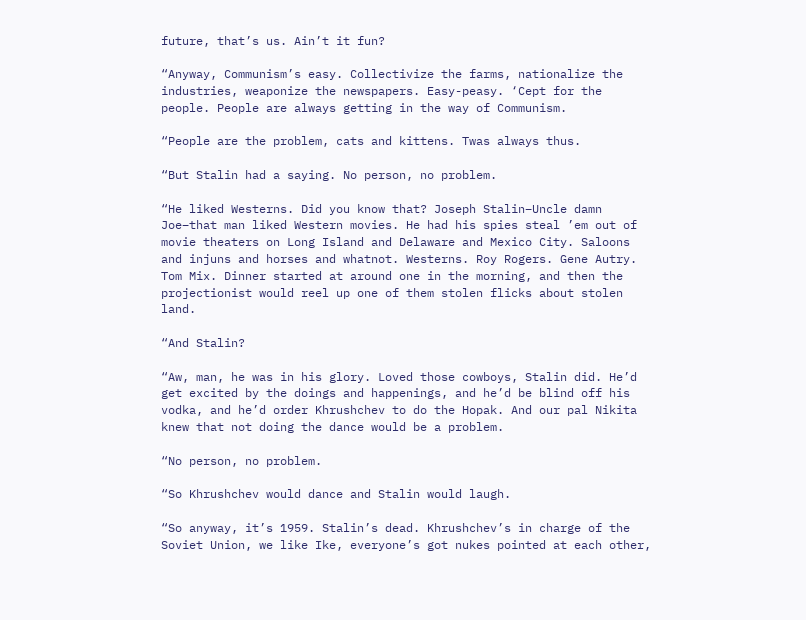future, that’s us. Ain’t it fun?

“Anyway, Communism’s easy. Collectivize the farms, nationalize the industries, weaponize the newspapers. Easy-peasy. ‘Cept for the people. People are always getting in the way of Communism.

“People are the problem, cats and kittens. Twas always thus.

“But Stalin had a saying. No person, no problem.

“He liked Westerns. Did you know that? Joseph Stalin–Uncle damn Joe–that man liked Western movies. He had his spies steal ’em out of movie theaters on Long Island and Delaware and Mexico City. Saloons and injuns and horses and whatnot. Westerns. Roy Rogers. Gene Autry. Tom Mix. Dinner started at around one in the morning, and then the projectionist would reel up one of them stolen flicks about stolen land.

“And Stalin?

“Aw, man, he was in his glory. Loved those cowboys, Stalin did. He’d get excited by the doings and happenings, and he’d be blind off his vodka, and he’d order Khrushchev to do the Hopak. And our pal Nikita knew that not doing the dance would be a problem.

“No person, no problem.

“So Khrushchev would dance and Stalin would laugh.

“So anyway, it’s 1959. Stalin’s dead. Khrushchev’s in charge of the Soviet Union, we like Ike, everyone’s got nukes pointed at each other,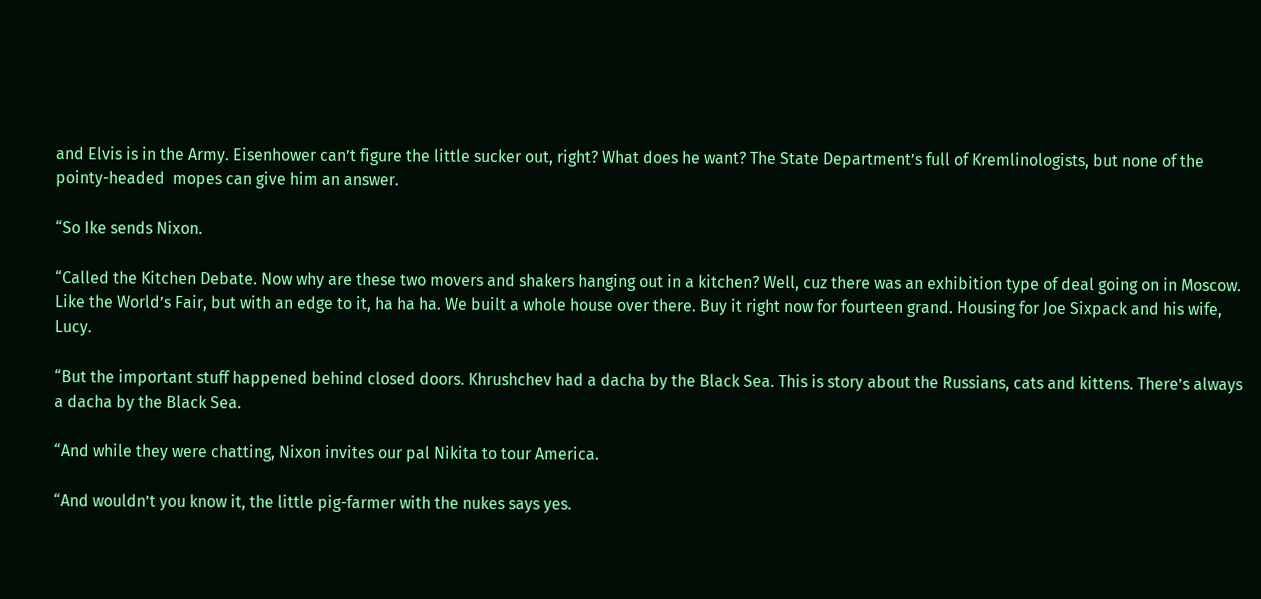and Elvis is in the Army. Eisenhower can’t figure the little sucker out, right? What does he want? The State Department’s full of Kremlinologists, but none of the pointy-headed  mopes can give him an answer.

“So Ike sends Nixon.

“Called the Kitchen Debate. Now why are these two movers and shakers hanging out in a kitchen? Well, cuz there was an exhibition type of deal going on in Moscow. Like the World’s Fair, but with an edge to it, ha ha ha. We built a whole house over there. Buy it right now for fourteen grand. Housing for Joe Sixpack and his wife, Lucy.

“But the important stuff happened behind closed doors. Khrushchev had a dacha by the Black Sea. This is story about the Russians, cats and kittens. There’s always a dacha by the Black Sea.

“And while they were chatting, Nixon invites our pal Nikita to tour America.

“And wouldn’t you know it, the little pig-farmer with the nukes says yes.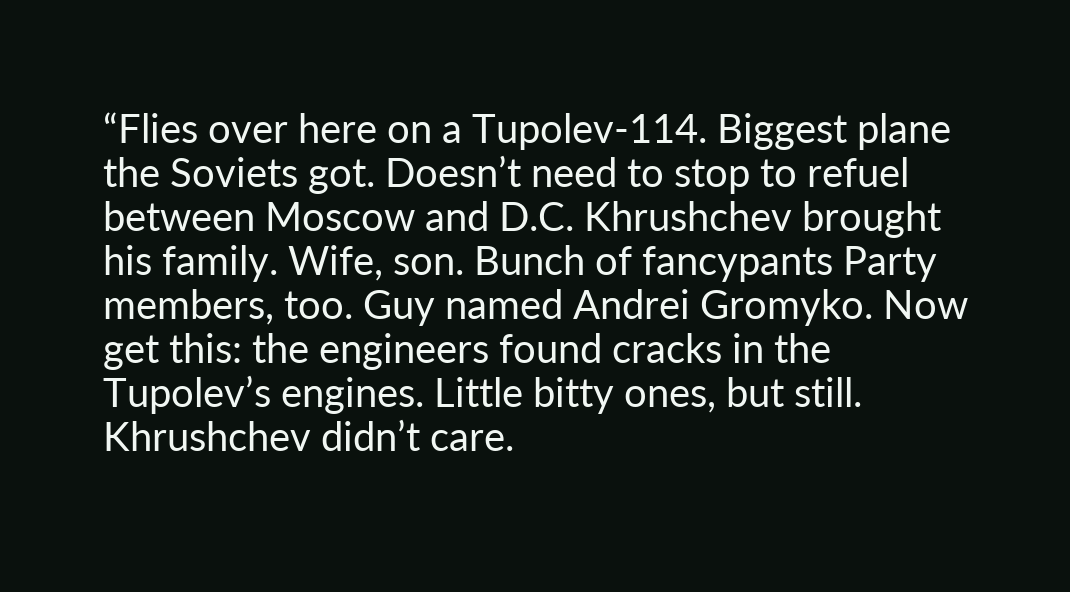“Flies over here on a Tupolev-114. Biggest plane the Soviets got. Doesn’t need to stop to refuel between Moscow and D.C. Khrushchev brought his family. Wife, son. Bunch of fancypants Party members, too. Guy named Andrei Gromyko. Now get this: the engineers found cracks in the Tupolev’s engines. Little bitty ones, but still. Khrushchev didn’t care.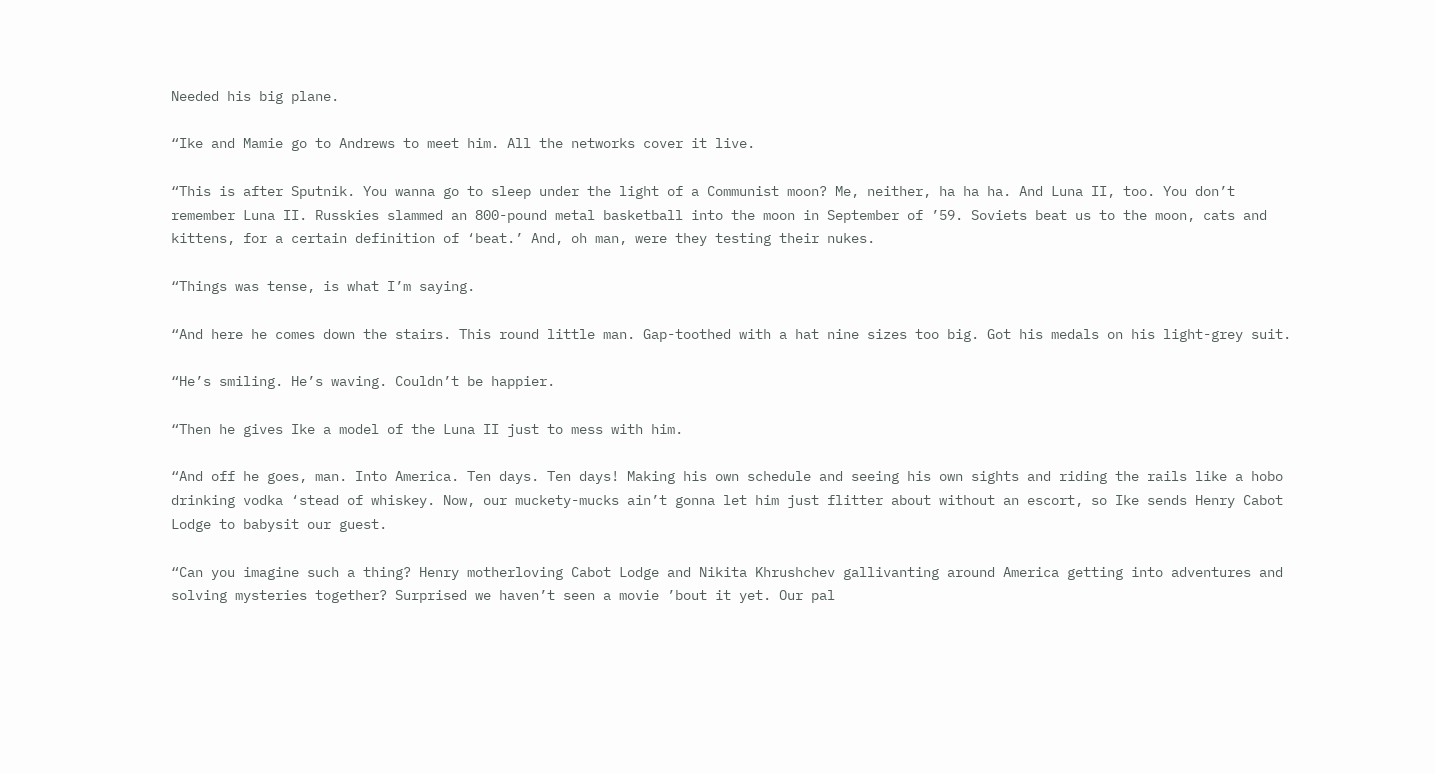Needed his big plane.

“Ike and Mamie go to Andrews to meet him. All the networks cover it live.

“This is after Sputnik. You wanna go to sleep under the light of a Communist moon? Me, neither, ha ha ha. And Luna II, too. You don’t remember Luna II. Russkies slammed an 800-pound metal basketball into the moon in September of ’59. Soviets beat us to the moon, cats and kittens, for a certain definition of ‘beat.’ And, oh man, were they testing their nukes.

“Things was tense, is what I’m saying.

“And here he comes down the stairs. This round little man. Gap-toothed with a hat nine sizes too big. Got his medals on his light-grey suit.

“He’s smiling. He’s waving. Couldn’t be happier.

“Then he gives Ike a model of the Luna II just to mess with him.

“And off he goes, man. Into America. Ten days. Ten days! Making his own schedule and seeing his own sights and riding the rails like a hobo drinking vodka ‘stead of whiskey. Now, our muckety-mucks ain’t gonna let him just flitter about without an escort, so Ike sends Henry Cabot Lodge to babysit our guest.

“Can you imagine such a thing? Henry motherloving Cabot Lodge and Nikita Khrushchev gallivanting around America getting into adventures and solving mysteries together? Surprised we haven’t seen a movie ’bout it yet. Our pal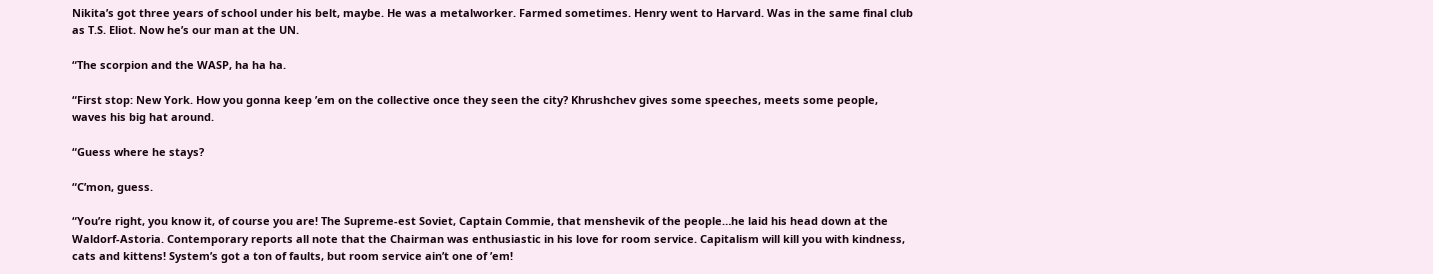Nikita’s got three years of school under his belt, maybe. He was a metalworker. Farmed sometimes. Henry went to Harvard. Was in the same final club as T.S. Eliot. Now he’s our man at the UN.

“The scorpion and the WASP, ha ha ha.

“First stop: New York. How you gonna keep ’em on the collective once they seen the city? Khrushchev gives some speeches, meets some people, waves his big hat around.

“Guess where he stays?

“C’mon, guess.

“You’re right, you know it, of course you are! The Supreme-est Soviet, Captain Commie, that menshevik of the people…he laid his head down at the Waldorf-Astoria. Contemporary reports all note that the Chairman was enthusiastic in his love for room service. Capitalism will kill you with kindness, cats and kittens! System’s got a ton of faults, but room service ain’t one of ’em!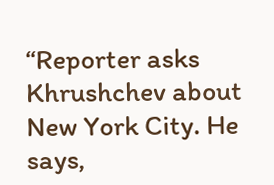“Reporter asks Khrushchev about New York City. He says,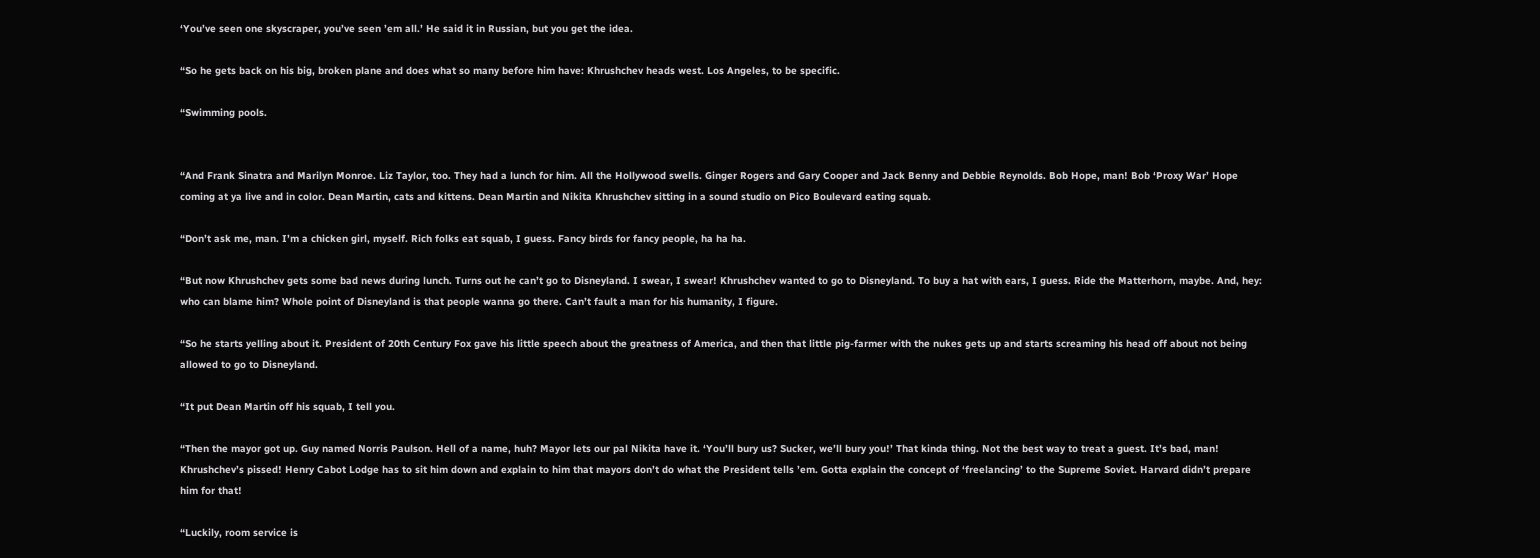‘You’ve seen one skyscraper, you’ve seen ’em all.’ He said it in Russian, but you get the idea.

“So he gets back on his big, broken plane and does what so many before him have: Khrushchev heads west. Los Angeles, to be specific.

“Swimming pools.


“And Frank Sinatra and Marilyn Monroe. Liz Taylor, too. They had a lunch for him. All the Hollywood swells. Ginger Rogers and Gary Cooper and Jack Benny and Debbie Reynolds. Bob Hope, man! Bob ‘Proxy War’ Hope coming at ya live and in color. Dean Martin, cats and kittens. Dean Martin and Nikita Khrushchev sitting in a sound studio on Pico Boulevard eating squab.

“Don’t ask me, man. I’m a chicken girl, myself. Rich folks eat squab, I guess. Fancy birds for fancy people, ha ha ha.

“But now Khrushchev gets some bad news during lunch. Turns out he can’t go to Disneyland. I swear, I swear! Khrushchev wanted to go to Disneyland. To buy a hat with ears, I guess. Ride the Matterhorn, maybe. And, hey: who can blame him? Whole point of Disneyland is that people wanna go there. Can’t fault a man for his humanity, I figure.

“So he starts yelling about it. President of 20th Century Fox gave his little speech about the greatness of America, and then that little pig-farmer with the nukes gets up and starts screaming his head off about not being allowed to go to Disneyland.

“It put Dean Martin off his squab, I tell you.

“Then the mayor got up. Guy named Norris Paulson. Hell of a name, huh? Mayor lets our pal Nikita have it. ‘You’ll bury us? Sucker, we’ll bury you!’ That kinda thing. Not the best way to treat a guest. It’s bad, man! Khrushchev’s pissed! Henry Cabot Lodge has to sit him down and explain to him that mayors don’t do what the President tells ’em. Gotta explain the concept of ‘freelancing’ to the Supreme Soviet. Harvard didn’t prepare him for that!

“Luckily, room service is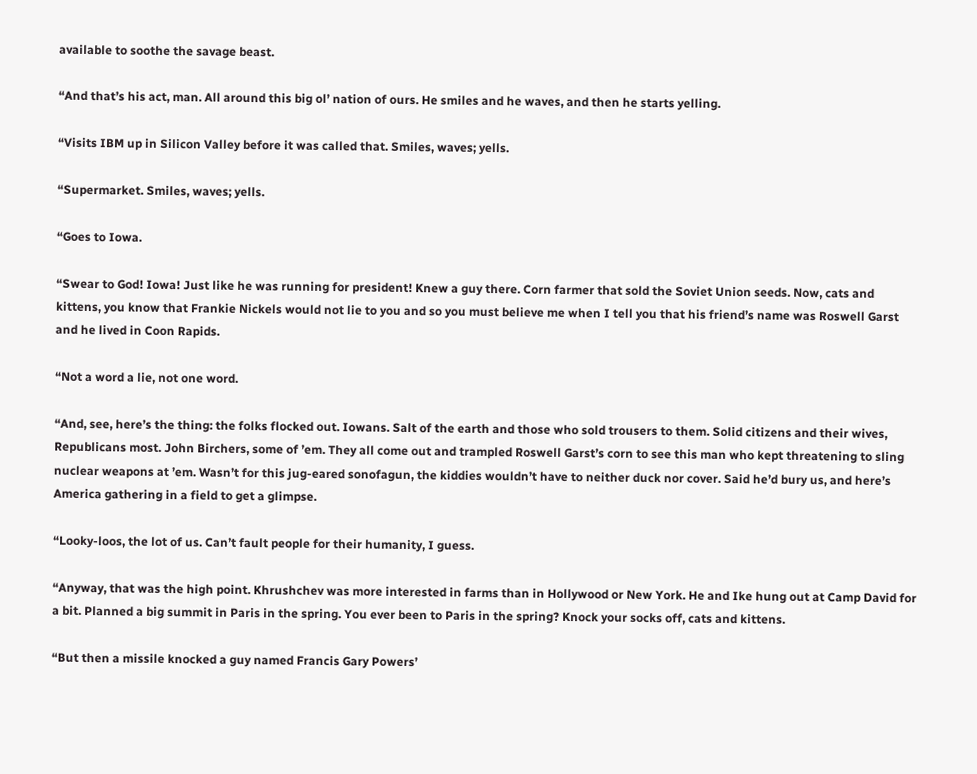available to soothe the savage beast.

“And that’s his act, man. All around this big ol’ nation of ours. He smiles and he waves, and then he starts yelling.

“Visits IBM up in Silicon Valley before it was called that. Smiles, waves; yells.

“Supermarket. Smiles, waves; yells.

“Goes to Iowa.

“Swear to God! Iowa! Just like he was running for president! Knew a guy there. Corn farmer that sold the Soviet Union seeds. Now, cats and kittens, you know that Frankie Nickels would not lie to you and so you must believe me when I tell you that his friend’s name was Roswell Garst and he lived in Coon Rapids.

“Not a word a lie, not one word.

“And, see, here’s the thing: the folks flocked out. Iowans. Salt of the earth and those who sold trousers to them. Solid citizens and their wives, Republicans most. John Birchers, some of ’em. They all come out and trampled Roswell Garst’s corn to see this man who kept threatening to sling nuclear weapons at ’em. Wasn’t for this jug-eared sonofagun, the kiddies wouldn’t have to neither duck nor cover. Said he’d bury us, and here’s America gathering in a field to get a glimpse.

“Looky-loos, the lot of us. Can’t fault people for their humanity, I guess.

“Anyway, that was the high point. Khrushchev was more interested in farms than in Hollywood or New York. He and Ike hung out at Camp David for a bit. Planned a big summit in Paris in the spring. You ever been to Paris in the spring? Knock your socks off, cats and kittens.

“But then a missile knocked a guy named Francis Gary Powers’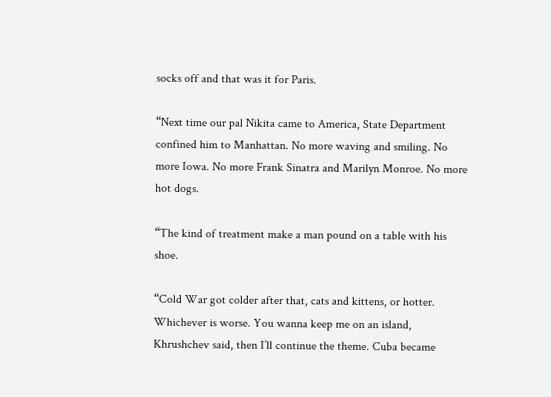socks off and that was it for Paris.

“Next time our pal Nikita came to America, State Department confined him to Manhattan. No more waving and smiling. No more Iowa. No more Frank Sinatra and Marilyn Monroe. No more hot dogs.

“The kind of treatment make a man pound on a table with his shoe.

“Cold War got colder after that, cats and kittens, or hotter. Whichever is worse. You wanna keep me on an island, Khrushchev said, then I’ll continue the theme. Cuba became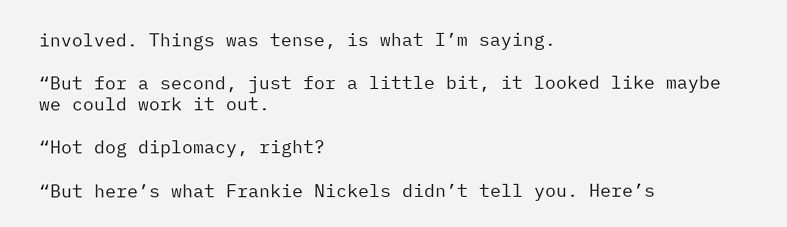involved. Things was tense, is what I’m saying.

“But for a second, just for a little bit, it looked like maybe we could work it out.

“Hot dog diplomacy, right?

“But here’s what Frankie Nickels didn’t tell you. Here’s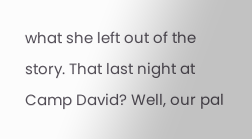what she left out of the story. That last night at Camp David? Well, our pal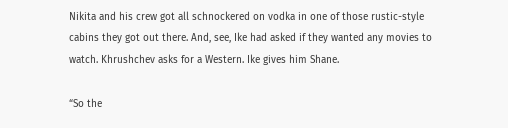Nikita and his crew got all schnockered on vodka in one of those rustic-style cabins they got out there. And, see, Ike had asked if they wanted any movies to watch. Khrushchev asks for a Western. Ike gives him Shane.

“So the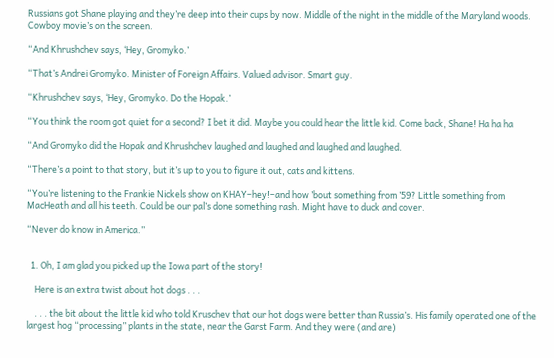Russians got Shane playing and they’re deep into their cups by now. Middle of the night in the middle of the Maryland woods. Cowboy movie’s on the screen.

“And Khrushchev says, ‘Hey, Gromyko.’

“That’s Andrei Gromyko. Minister of Foreign Affairs. Valued advisor. Smart guy.

“Khrushchev says, ‘Hey, Gromyko. Do the Hopak.’

“You think the room got quiet for a second? I bet it did. Maybe you could hear the little kid. Come back, Shane! Ha ha ha

“And Gromyko did the Hopak and Khrushchev laughed and laughed and laughed and laughed.

“There’s a point to that story, but it’s up to you to figure it out, cats and kittens.

“You’re listening to the Frankie Nickels show on KHAY–hey!–and how ’bout something from ’59? Little something from MacHeath and all his teeth. Could be our pal’s done something rash. Might have to duck and cover.

“Never do know in America.”


  1. Oh, I am glad you picked up the Iowa part of the story!

    Here is an extra twist about hot dogs . . .

    . . . the bit about the little kid who told Kruschev that our hot dogs were better than Russia’s. His family operated one of the largest hog “processing” plants in the state, near the Garst Farm. And they were (and are)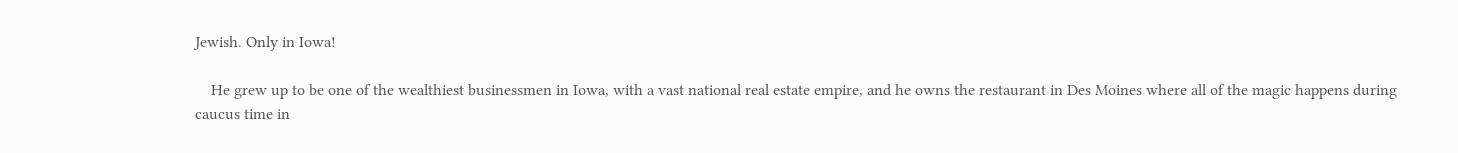Jewish. Only in Iowa!

    He grew up to be one of the wealthiest businessmen in Iowa, with a vast national real estate empire, and he owns the restaurant in Des Moines where all of the magic happens during caucus time in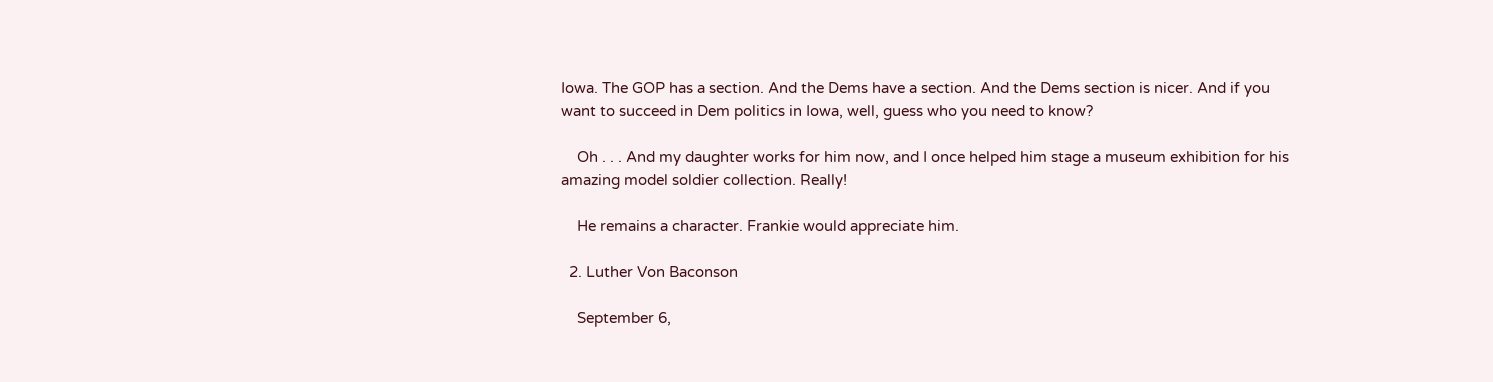Iowa. The GOP has a section. And the Dems have a section. And the Dems section is nicer. And if you want to succeed in Dem politics in Iowa, well, guess who you need to know?

    Oh . . . And my daughter works for him now, and I once helped him stage a museum exhibition for his amazing model soldier collection. Really!

    He remains a character. Frankie would appreciate him.

  2. Luther Von Baconson

    September 6,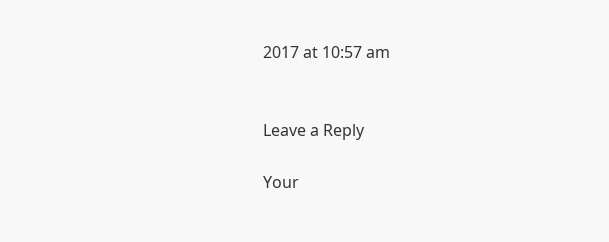2017 at 10:57 am


Leave a Reply

Your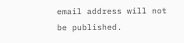email address will not be published.